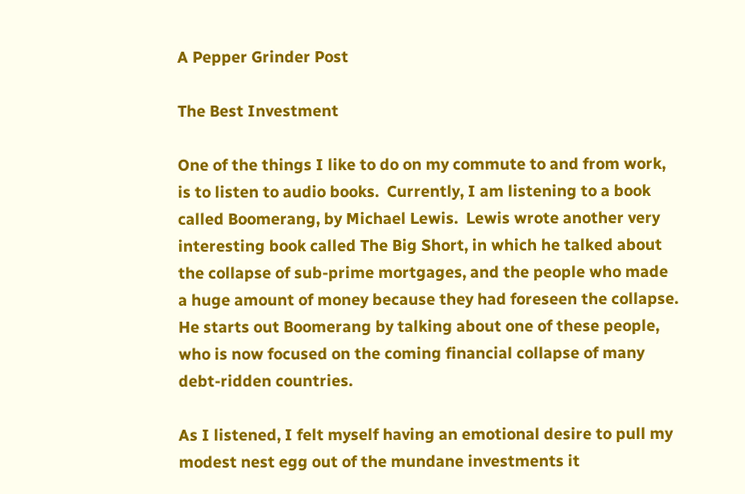A Pepper Grinder Post

The Best Investment

One of the things I like to do on my commute to and from work, is to listen to audio books.  Currently, I am listening to a book called Boomerang, by Michael Lewis.  Lewis wrote another very interesting book called The Big Short, in which he talked about the collapse of sub-prime mortgages, and the people who made a huge amount of money because they had foreseen the collapse.  He starts out Boomerang by talking about one of these people, who is now focused on the coming financial collapse of many debt-ridden countries.

As I listened, I felt myself having an emotional desire to pull my modest nest egg out of the mundane investments it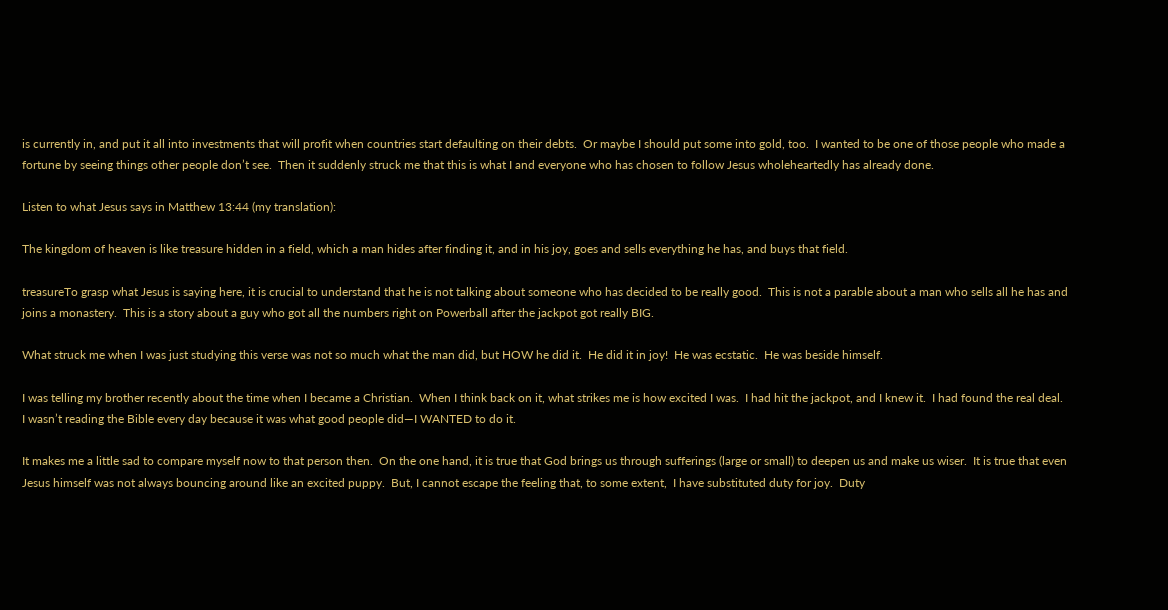is currently in, and put it all into investments that will profit when countries start defaulting on their debts.  Or maybe I should put some into gold, too.  I wanted to be one of those people who made a fortune by seeing things other people don’t see.  Then it suddenly struck me that this is what I and everyone who has chosen to follow Jesus wholeheartedly has already done.

Listen to what Jesus says in Matthew 13:44 (my translation):

The kingdom of heaven is like treasure hidden in a field, which a man hides after finding it, and in his joy, goes and sells everything he has, and buys that field.

treasureTo grasp what Jesus is saying here, it is crucial to understand that he is not talking about someone who has decided to be really good.  This is not a parable about a man who sells all he has and joins a monastery.  This is a story about a guy who got all the numbers right on Powerball after the jackpot got really BIG.

What struck me when I was just studying this verse was not so much what the man did, but HOW he did it.  He did it in joy!  He was ecstatic.  He was beside himself.

I was telling my brother recently about the time when I became a Christian.  When I think back on it, what strikes me is how excited I was.  I had hit the jackpot, and I knew it.  I had found the real deal.  I wasn’t reading the Bible every day because it was what good people did—I WANTED to do it.

It makes me a little sad to compare myself now to that person then.  On the one hand, it is true that God brings us through sufferings (large or small) to deepen us and make us wiser.  It is true that even Jesus himself was not always bouncing around like an excited puppy.  But, I cannot escape the feeling that, to some extent,  I have substituted duty for joy.  Duty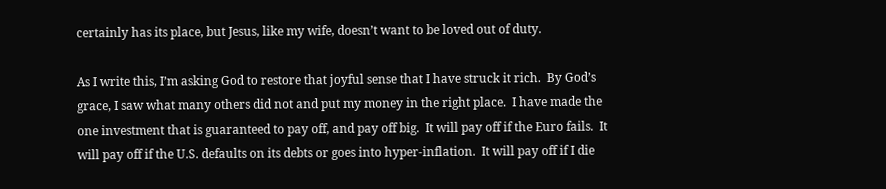certainly has its place, but Jesus, like my wife, doesn’t want to be loved out of duty.

As I write this, I’m asking God to restore that joyful sense that I have struck it rich.  By God’s grace, I saw what many others did not and put my money in the right place.  I have made the one investment that is guaranteed to pay off, and pay off big.  It will pay off if the Euro fails.  It will pay off if the U.S. defaults on its debts or goes into hyper-inflation.  It will pay off if I die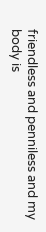friendless and penniless and my body is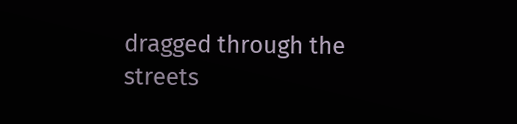dragged through the streets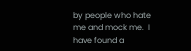by people who hate me and mock me.  I have found a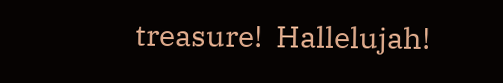treasure!  Hallelujah!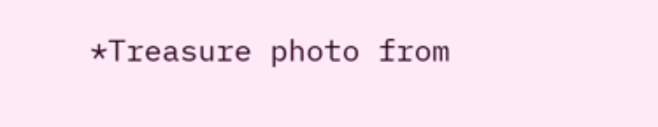*Treasure photo from